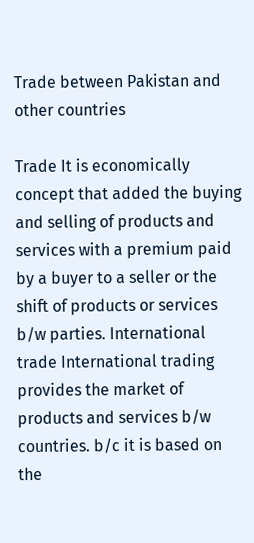Trade between Pakistan and other countries

Trade It is economically concept that added the buying and selling of products and services with a premium paid by a buyer to a seller or the shift of products or services b/w parties. International trade International trading provides the market of products and services b/w countries. b/c it is based on the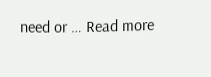need or … Read more